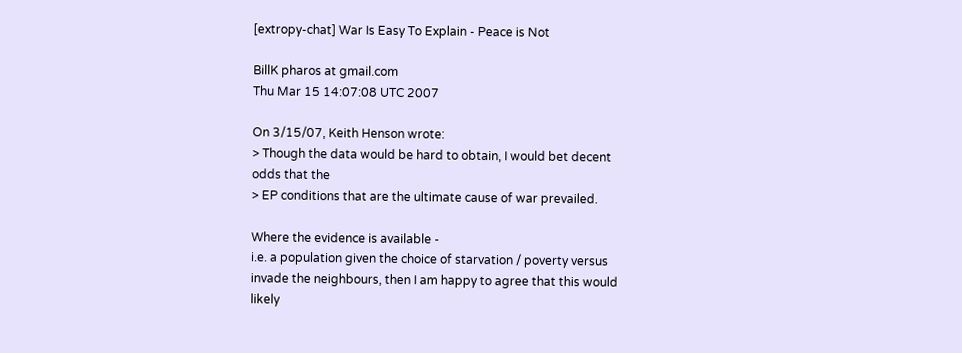[extropy-chat] War Is Easy To Explain - Peace is Not

BillK pharos at gmail.com
Thu Mar 15 14:07:08 UTC 2007

On 3/15/07, Keith Henson wrote:
> Though the data would be hard to obtain, I would bet decent odds that the
> EP conditions that are the ultimate cause of war prevailed.

Where the evidence is available -
i.e. a population given the choice of starvation / poverty versus
invade the neighbours, then I am happy to agree that this would likely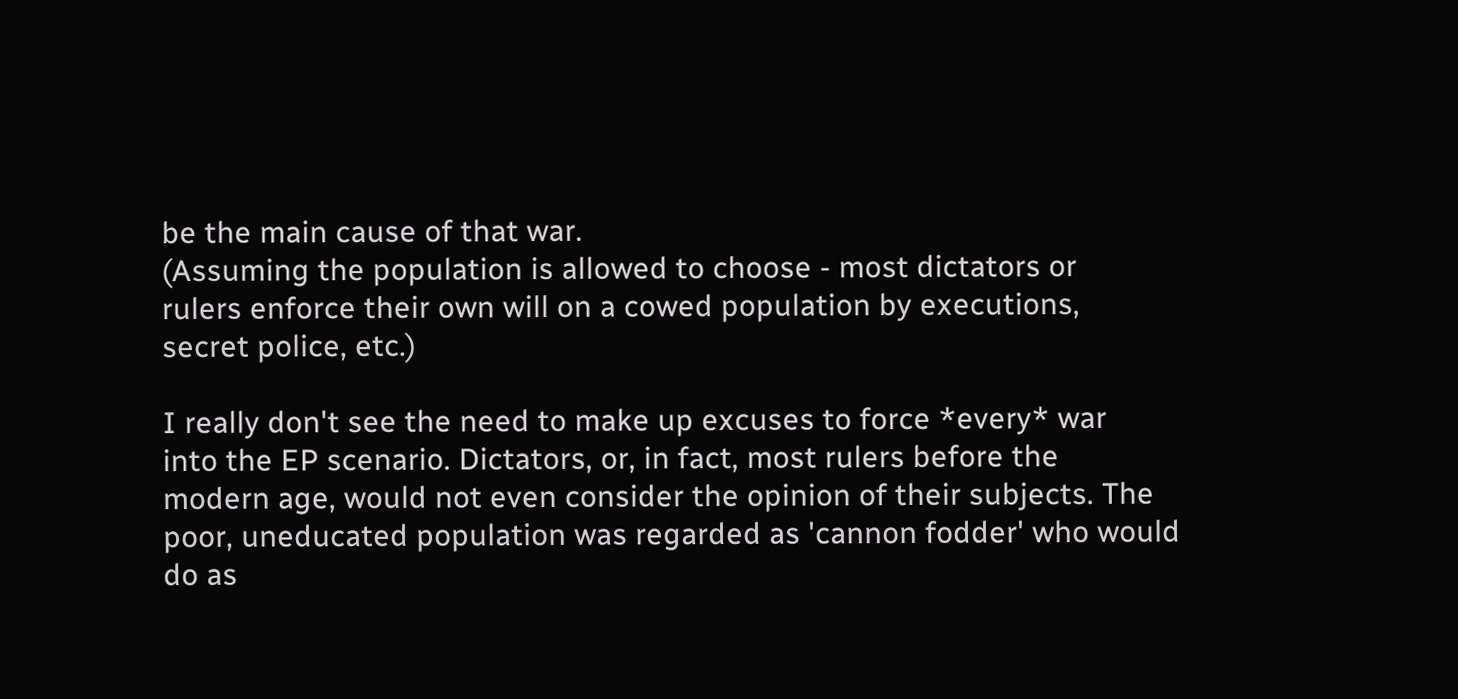be the main cause of that war.
(Assuming the population is allowed to choose - most dictators or
rulers enforce their own will on a cowed population by executions,
secret police, etc.)

I really don't see the need to make up excuses to force *every* war
into the EP scenario. Dictators, or, in fact, most rulers before the
modern age, would not even consider the opinion of their subjects. The
poor, uneducated population was regarded as 'cannon fodder' who would
do as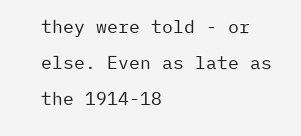they were told - or else. Even as late as the 1914-18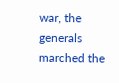war, the
generals marched the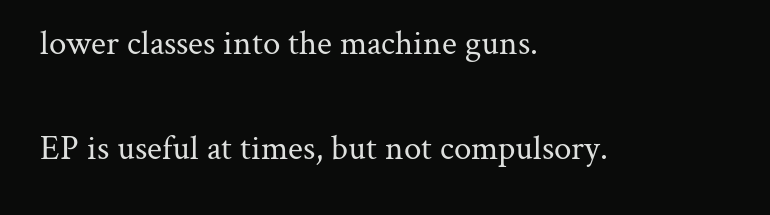lower classes into the machine guns.

EP is useful at times, but not compulsory.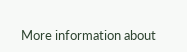More information about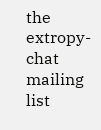the extropy-chat mailing list